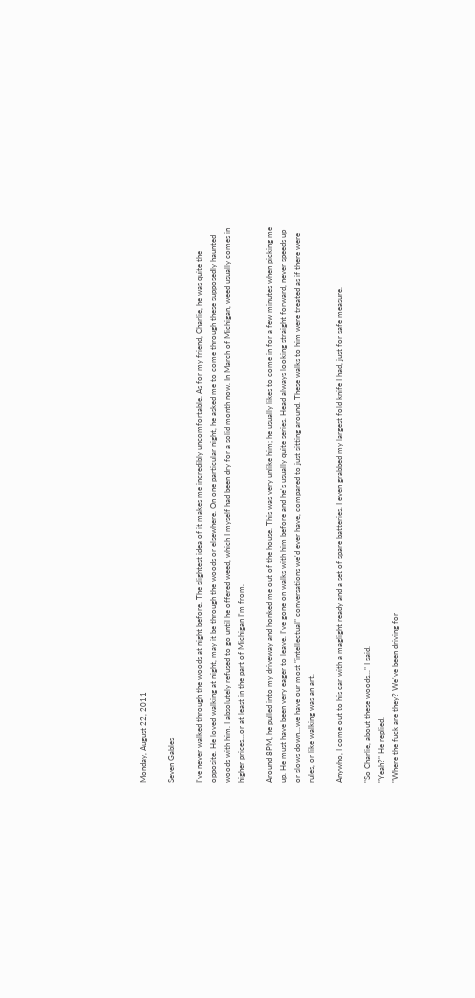Monday, August 22, 2011

Seven Gables

I've never walked through the woods at night before. The slightest idea of it makes me incredibly uncomfortable. As for my friend, Charlie, he was quite the opposite. He loved walking at night, may it be through the woods or elsewhere. On one particular night, he asked me to come through these supposedly haunted woods with him. I absolutely refused to go until he offered weed, which I myself had been dry for a solid month now. In March of Michigan, weed usually comes in higher prices...or at least in the part of Michigan I'm from.

Around 8PM, he pulled into my driveway and honked me out of the house. This was very unlike him; he usually likes to come in for a few minutes when picking me up. He must have been very eager to leave. I've gone on walks with him before and he's usually quite series. Head always looking straight forward, never speeds up or slows down...we have our most "intellectual" conversations we'd ever have, compared to just sitting around. These walks to him were treated as if there were rules, or like walking was an art.

Anywho, I come out to his car with a maglight ready and a set of spare batteries. I even grabbed my largest fold knife I had, just for safe measure.

"So Charlie, about these woods..." I said.
"Yeah?" He replied.
"Where the fuck are they? We've been driving for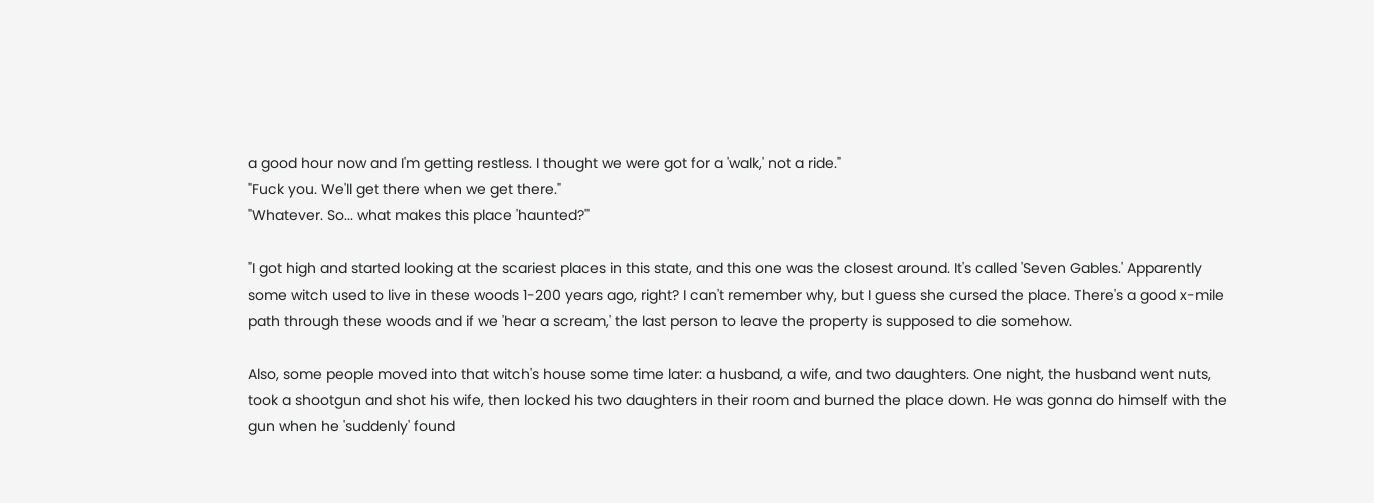a good hour now and I'm getting restless. I thought we were got for a 'walk,' not a ride."
"Fuck you. We'll get there when we get there."
"Whatever. So... what makes this place 'haunted?'"

"I got high and started looking at the scariest places in this state, and this one was the closest around. It's called 'Seven Gables.' Apparently some witch used to live in these woods 1-200 years ago, right? I can't remember why, but I guess she cursed the place. There's a good x-mile path through these woods and if we 'hear a scream,' the last person to leave the property is supposed to die somehow.

Also, some people moved into that witch's house some time later: a husband, a wife, and two daughters. One night, the husband went nuts, took a shootgun and shot his wife, then locked his two daughters in their room and burned the place down. He was gonna do himself with the gun when he 'suddenly' found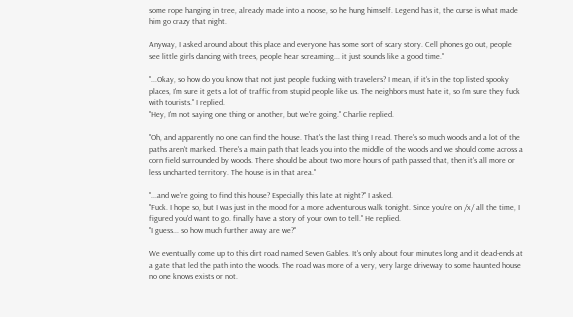some rope hanging in tree, already made into a noose, so he hung himself. Legend has it, the curse is what made him go crazy that night.

Anyway, I asked around about this place and everyone has some sort of scary story. Cell phones go out, people see little girls dancing with trees, people hear screaming... it just sounds like a good time."

"...Okay, so how do you know that not just people fucking with travelers? I mean, if it's in the top listed spooky places, I'm sure it gets a lot of traffic from stupid people like us. The neighbors must hate it, so I'm sure they fuck with tourists." I replied.
"Hey, I'm not saying one thing or another, but we're going." Charlie replied.

"Oh, and apparently no one can find the house. That's the last thing I read. There's so much woods and a lot of the paths aren't marked. There's a main path that leads you into the middle of the woods and we should come across a corn field surrounded by woods. There should be about two more hours of path passed that, then it's all more or less uncharted territory. The house is in that area."

"...and we're going to find this house? Especially this late at night?" I asked.
"Fuck. I hope so, but I was just in the mood for a more adventurous walk tonight. Since you're on /x/ all the time, I figured you'd want to go. finally have a story of your own to tell." He replied.
"I guess... so how much further away are we?"

We eventually come up to this dirt road named Seven Gables. It's only about four minutes long and it dead-ends at a gate that led the path into the woods. The road was more of a very, very large driveway to some haunted house no one knows exists or not.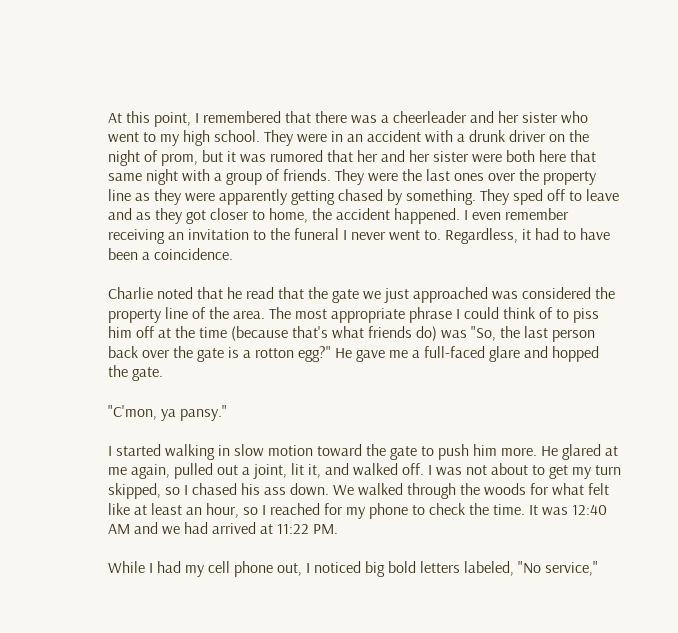At this point, I remembered that there was a cheerleader and her sister who went to my high school. They were in an accident with a drunk driver on the night of prom, but it was rumored that her and her sister were both here that same night with a group of friends. They were the last ones over the property line as they were apparently getting chased by something. They sped off to leave and as they got closer to home, the accident happened. I even remember receiving an invitation to the funeral I never went to. Regardless, it had to have been a coincidence.

Charlie noted that he read that the gate we just approached was considered the property line of the area. The most appropriate phrase I could think of to piss him off at the time (because that's what friends do) was "So, the last person back over the gate is a rotton egg?" He gave me a full-faced glare and hopped the gate.

"C'mon, ya pansy."

I started walking in slow motion toward the gate to push him more. He glared at me again, pulled out a joint, lit it, and walked off. I was not about to get my turn skipped, so I chased his ass down. We walked through the woods for what felt like at least an hour, so I reached for my phone to check the time. It was 12:40 AM and we had arrived at 11:22 PM.

While I had my cell phone out, I noticed big bold letters labeled, "No service,"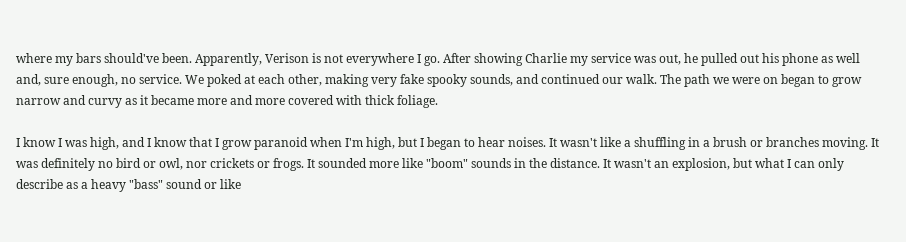where my bars should've been. Apparently, Verison is not everywhere I go. After showing Charlie my service was out, he pulled out his phone as well and, sure enough, no service. We poked at each other, making very fake spooky sounds, and continued our walk. The path we were on began to grow narrow and curvy as it became more and more covered with thick foliage.

I know I was high, and I know that I grow paranoid when I'm high, but I began to hear noises. It wasn't like a shuffling in a brush or branches moving. It was definitely no bird or owl, nor crickets or frogs. It sounded more like "boom" sounds in the distance. It wasn't an explosion, but what I can only describe as a heavy "bass" sound or like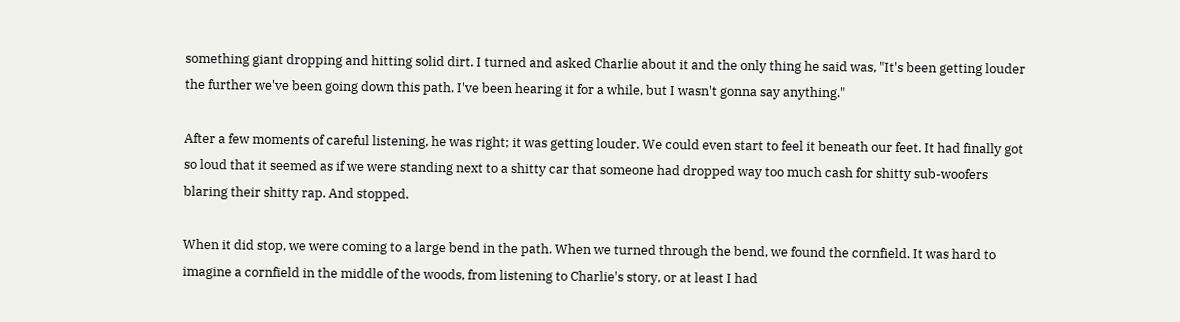something giant dropping and hitting solid dirt. I turned and asked Charlie about it and the only thing he said was, "It's been getting louder the further we've been going down this path. I've been hearing it for a while, but I wasn't gonna say anything."

After a few moments of careful listening, he was right; it was getting louder. We could even start to feel it beneath our feet. It had finally got so loud that it seemed as if we were standing next to a shitty car that someone had dropped way too much cash for shitty sub-woofers blaring their shitty rap. And stopped.

When it did stop, we were coming to a large bend in the path. When we turned through the bend, we found the cornfield. It was hard to imagine a cornfield in the middle of the woods, from listening to Charlie's story, or at least I had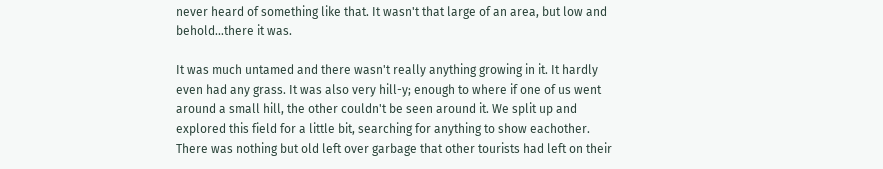never heard of something like that. It wasn't that large of an area, but low and behold...there it was.

It was much untamed and there wasn't really anything growing in it. It hardly even had any grass. It was also very hill-y; enough to where if one of us went around a small hill, the other couldn't be seen around it. We split up and explored this field for a little bit, searching for anything to show eachother. There was nothing but old left over garbage that other tourists had left on their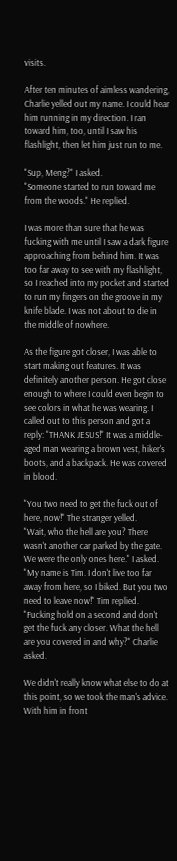visits.

After ten minutes of aimless wandering, Charlie yelled out my name. I could hear him running in my direction. I ran toward him, too, until I saw his flashlight, then let him just run to me.

"Sup, Meng?" I asked.
"Someone started to run toward me from the woods." He replied.

I was more than sure that he was fucking with me until I saw a dark figure approaching from behind him. It was too far away to see with my flashlight, so I reached into my pocket and started to run my fingers on the groove in my knife blade. I was not about to die in the middle of nowhere.

As the figure got closer, I was able to start making out features. It was definitely another person. He got close enough to where I could even begin to see colors in what he was wearing. I called out to this person and got a reply: "THANK JESUS!" It was a middle-aged man wearing a brown vest, hiker's boots, and a backpack. He was covered in blood.

"You two need to get the fuck out of here, now!" The stranger yelled.
"Wait, who the hell are you? There wasn't another car parked by the gate. We were the only ones here." I asked.
"My name is Tim. I don't live too far away from here, so I biked. But you two need to leave now!" Tim replied.
"Fucking hold on a second and don't get the fuck any closer. What the hell are you covered in and why?" Charlie asked.

We didn't really know what else to do at this point, so we took the man's advice. With him in front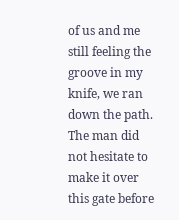of us and me still feeling the groove in my knife, we ran down the path. The man did not hesitate to make it over this gate before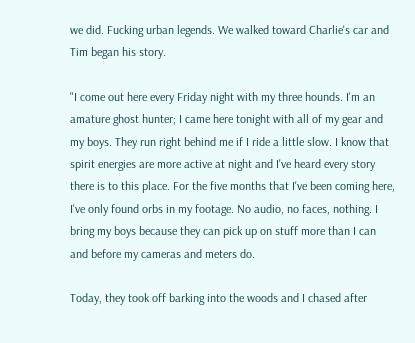we did. Fucking urban legends. We walked toward Charlie's car and Tim began his story.

"I come out here every Friday night with my three hounds. I'm an amature ghost hunter; I came here tonight with all of my gear and my boys. They run right behind me if I ride a little slow. I know that spirit energies are more active at night and I've heard every story there is to this place. For the five months that I've been coming here, I've only found orbs in my footage. No audio, no faces, nothing. I bring my boys because they can pick up on stuff more than I can and before my cameras and meters do.

Today, they took off barking into the woods and I chased after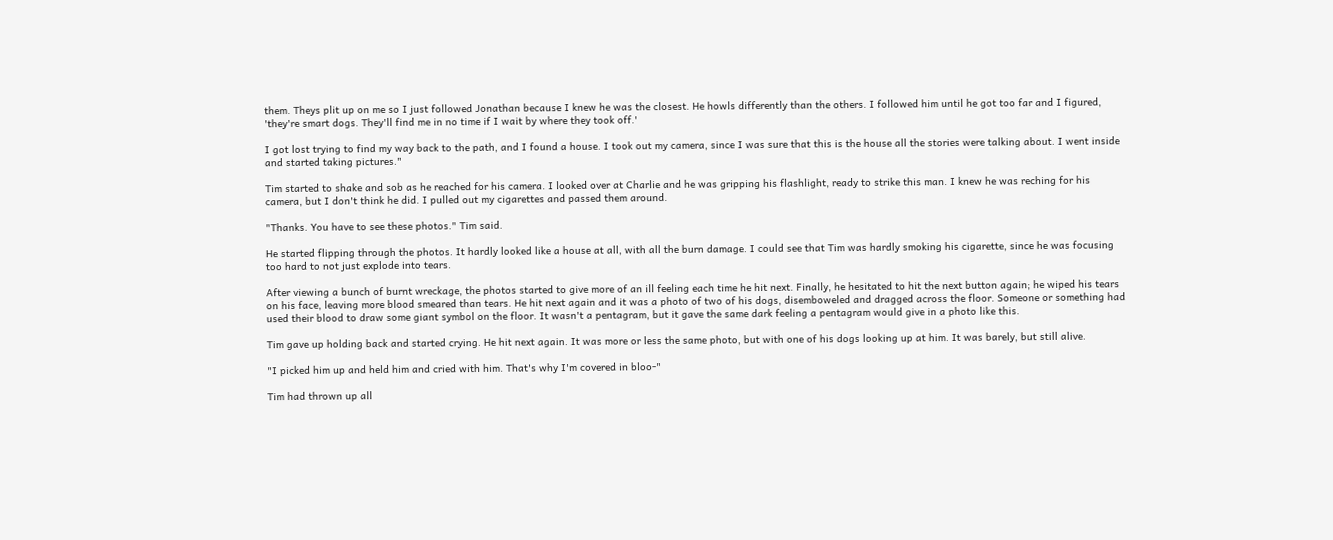them. Theys plit up on me so I just followed Jonathan because I knew he was the closest. He howls differently than the others. I followed him until he got too far and I figured, 'they're smart dogs. They'll find me in no time if I wait by where they took off.'

I got lost trying to find my way back to the path, and I found a house. I took out my camera, since I was sure that this is the house all the stories were talking about. I went inside and started taking pictures."

Tim started to shake and sob as he reached for his camera. I looked over at Charlie and he was gripping his flashlight, ready to strike this man. I knew he was reching for his camera, but I don't think he did. I pulled out my cigarettes and passed them around.

"Thanks. You have to see these photos." Tim said.

He started flipping through the photos. It hardly looked like a house at all, with all the burn damage. I could see that Tim was hardly smoking his cigarette, since he was focusing too hard to not just explode into tears.

After viewing a bunch of burnt wreckage, the photos started to give more of an ill feeling each time he hit next. Finally, he hesitated to hit the next button again; he wiped his tears on his face, leaving more blood smeared than tears. He hit next again and it was a photo of two of his dogs, disemboweled and dragged across the floor. Someone or something had used their blood to draw some giant symbol on the floor. It wasn't a pentagram, but it gave the same dark feeling a pentagram would give in a photo like this.

Tim gave up holding back and started crying. He hit next again. It was more or less the same photo, but with one of his dogs looking up at him. It was barely, but still alive.

"I picked him up and held him and cried with him. That's why I'm covered in bloo-"

Tim had thrown up all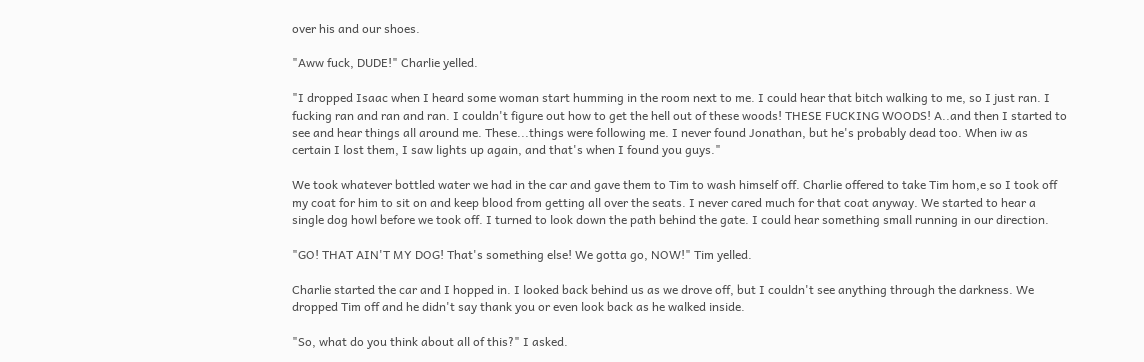over his and our shoes.

"Aww fuck, DUDE!" Charlie yelled.

"I dropped Isaac when I heard some woman start humming in the room next to me. I could hear that bitch walking to me, so I just ran. I fucking ran and ran and ran. I couldn't figure out how to get the hell out of these woods! THESE FUCKING WOODS! A..and then I started to see and hear things all around me. These...things were following me. I never found Jonathan, but he's probably dead too. When iw as certain I lost them, I saw lights up again, and that's when I found you guys."

We took whatever bottled water we had in the car and gave them to Tim to wash himself off. Charlie offered to take Tim hom,e so I took off my coat for him to sit on and keep blood from getting all over the seats. I never cared much for that coat anyway. We started to hear a single dog howl before we took off. I turned to look down the path behind the gate. I could hear something small running in our direction.

"GO! THAT AIN'T MY DOG! That's something else! We gotta go, NOW!" Tim yelled.

Charlie started the car and I hopped in. I looked back behind us as we drove off, but I couldn't see anything through the darkness. We dropped Tim off and he didn't say thank you or even look back as he walked inside.

"So, what do you think about all of this?" I asked.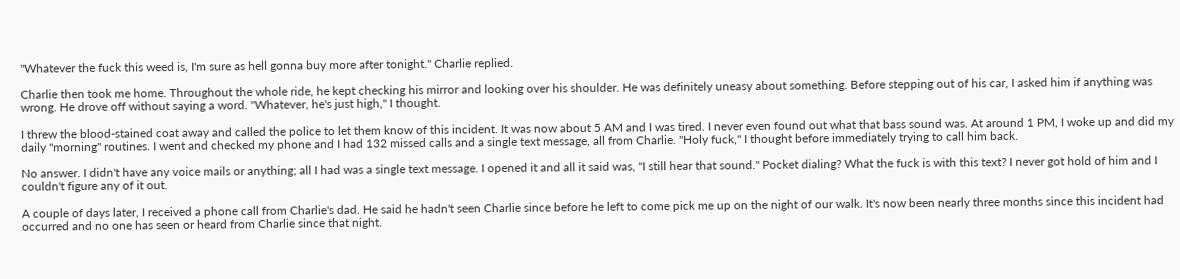"Whatever the fuck this weed is, I'm sure as hell gonna buy more after tonight." Charlie replied.

Charlie then took me home. Throughout the whole ride, he kept checking his mirror and looking over his shoulder. He was definitely uneasy about something. Before stepping out of his car, I asked him if anything was wrong. He drove off without saying a word. "Whatever, he's just high," I thought.

I threw the blood-stained coat away and called the police to let them know of this incident. It was now about 5 AM and I was tired. I never even found out what that bass sound was. At around 1 PM, I woke up and did my daily "morning" routines. I went and checked my phone and I had 132 missed calls and a single text message, all from Charlie. "Holy fuck," I thought before immediately trying to call him back.

No answer. I didn't have any voice mails or anything; all I had was a single text message. I opened it and all it said was, "I still hear that sound." Pocket dialing? What the fuck is with this text? I never got hold of him and I couldn't figure any of it out.

A couple of days later, I received a phone call from Charlie's dad. He said he hadn't seen Charlie since before he left to come pick me up on the night of our walk. It's now been nearly three months since this incident had occurred and no one has seen or heard from Charlie since that night.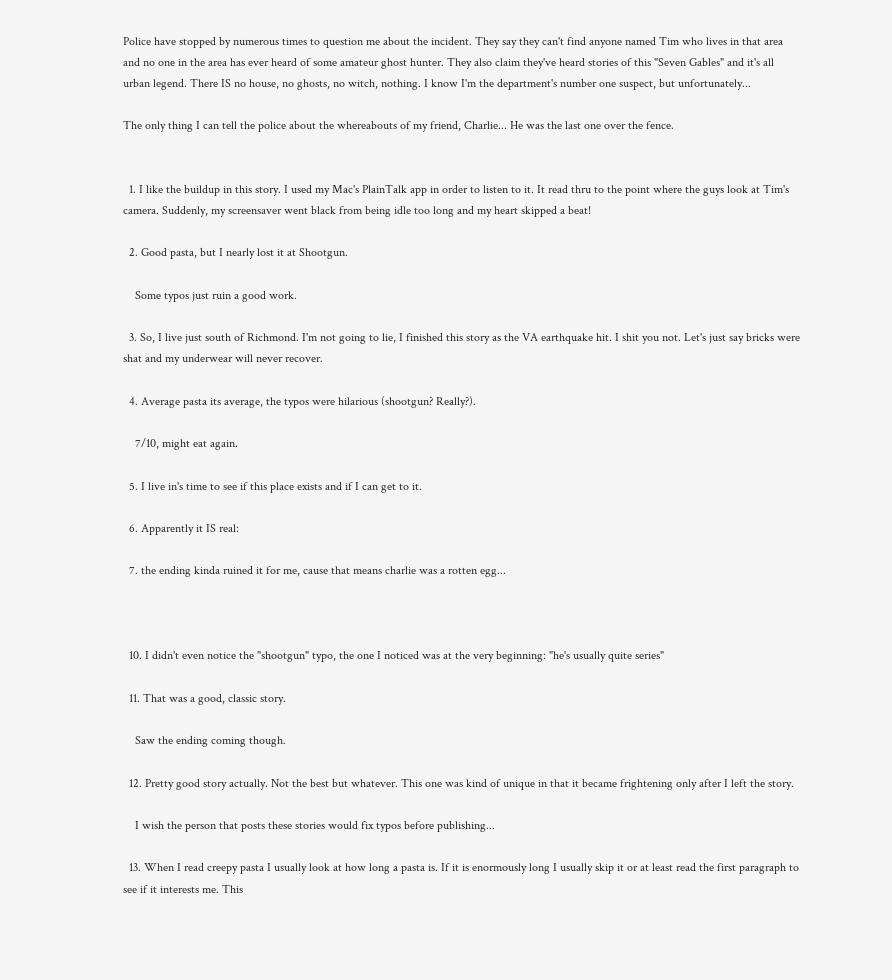Police have stopped by numerous times to question me about the incident. They say they can't find anyone named Tim who lives in that area and no one in the area has ever heard of some amateur ghost hunter. They also claim they've heard stories of this "Seven Gables" and it's all urban legend. There IS no house, no ghosts, no witch, nothing. I know I'm the department's number one suspect, but unfortunately...

The only thing I can tell the police about the whereabouts of my friend, Charlie... He was the last one over the fence.


  1. I like the buildup in this story. I used my Mac's PlainTalk app in order to listen to it. It read thru to the point where the guys look at Tim's camera. Suddenly, my screensaver went black from being idle too long and my heart skipped a beat!

  2. Good pasta, but I nearly lost it at Shootgun.

    Some typos just ruin a good work.

  3. So, I live just south of Richmond. I'm not going to lie, I finished this story as the VA earthquake hit. I shit you not. Let's just say bricks were shat and my underwear will never recover.

  4. Average pasta its average, the typos were hilarious (shootgun? Really?).

    7/10, might eat again.

  5. I live in's time to see if this place exists and if I can get to it.

  6. Apparently it IS real:

  7. the ending kinda ruined it for me, cause that means charlie was a rotten egg...



  10. I didn't even notice the "shootgun" typo, the one I noticed was at the very beginning: "he's usually quite series"

  11. That was a good, classic story.

    Saw the ending coming though.

  12. Pretty good story actually. Not the best but whatever. This one was kind of unique in that it became frightening only after I left the story.

    I wish the person that posts these stories would fix typos before publishing...

  13. When I read creepy pasta I usually look at how long a pasta is. If it is enormously long I usually skip it or at least read the first paragraph to see if it interests me. This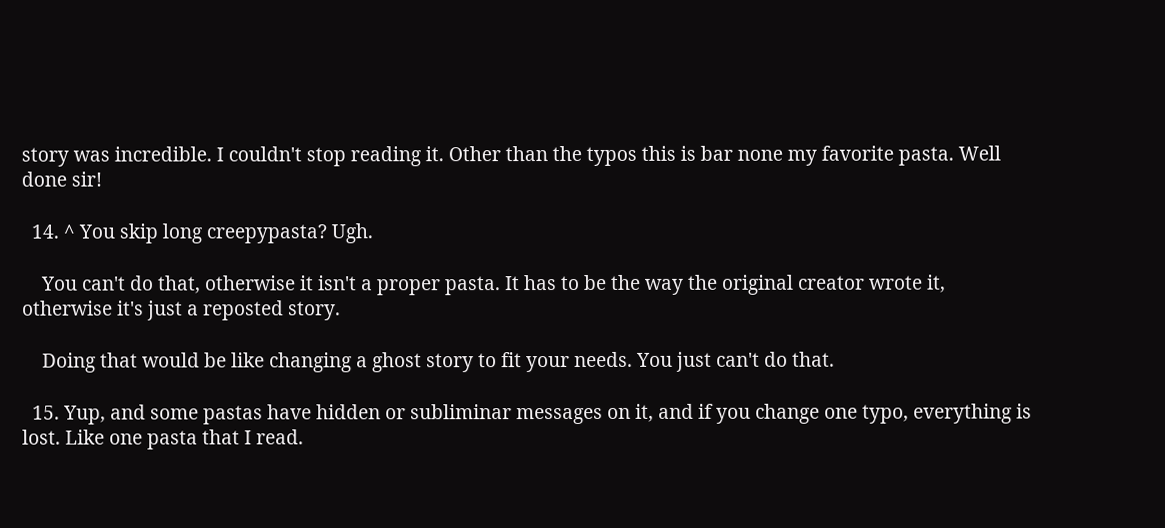story was incredible. I couldn't stop reading it. Other than the typos this is bar none my favorite pasta. Well done sir!

  14. ^ You skip long creepypasta? Ugh.

    You can't do that, otherwise it isn't a proper pasta. It has to be the way the original creator wrote it, otherwise it's just a reposted story.

    Doing that would be like changing a ghost story to fit your needs. You just can't do that.

  15. Yup, and some pastas have hidden or subliminar messages on it, and if you change one typo, everything is lost. Like one pasta that I read.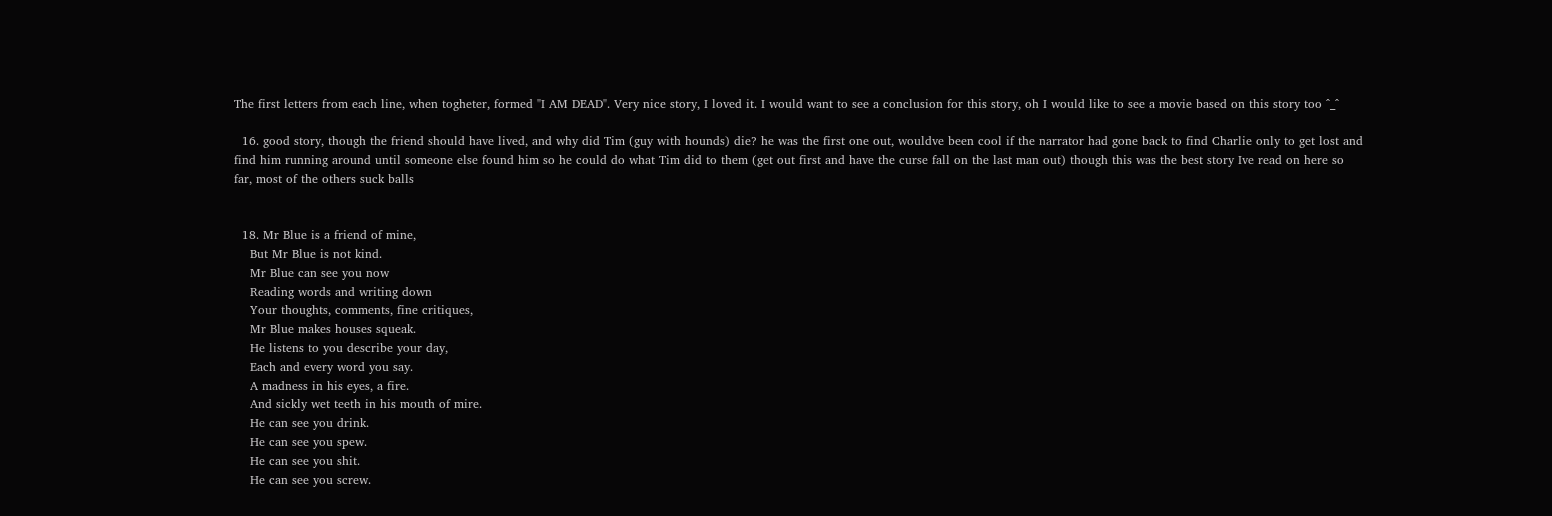The first letters from each line, when togheter, formed "I AM DEAD". Very nice story, I loved it. I would want to see a conclusion for this story, oh I would like to see a movie based on this story too ^_^

  16. good story, though the friend should have lived, and why did Tim (guy with hounds) die? he was the first one out, wouldve been cool if the narrator had gone back to find Charlie only to get lost and find him running around until someone else found him so he could do what Tim did to them (get out first and have the curse fall on the last man out) though this was the best story Ive read on here so far, most of the others suck balls


  18. Mr Blue is a friend of mine,
    But Mr Blue is not kind.
    Mr Blue can see you now
    Reading words and writing down
    Your thoughts, comments, fine critiques,
    Mr Blue makes houses squeak.
    He listens to you describe your day,
    Each and every word you say.
    A madness in his eyes, a fire.
    And sickly wet teeth in his mouth of mire.
    He can see you drink.
    He can see you spew.
    He can see you shit.
    He can see you screw.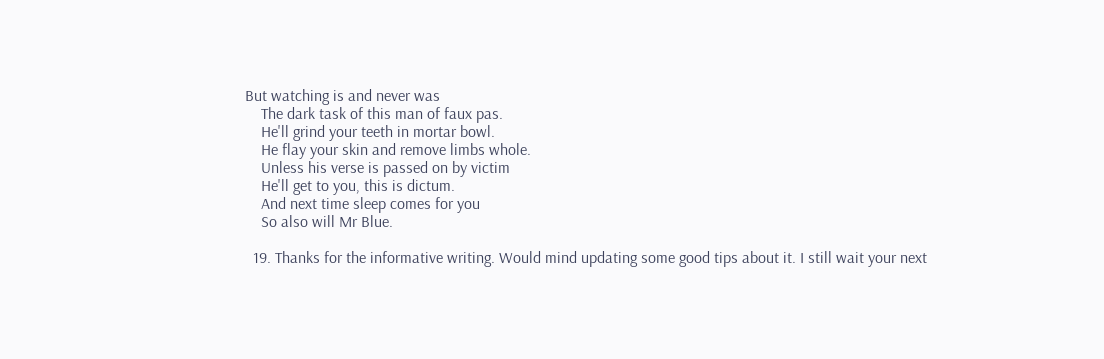But watching is and never was
    The dark task of this man of faux pas.
    He'll grind your teeth in mortar bowl.
    He flay your skin and remove limbs whole.
    Unless his verse is passed on by victim
    He'll get to you, this is dictum.
    And next time sleep comes for you
    So also will Mr Blue.

  19. Thanks for the informative writing. Would mind updating some good tips about it. I still wait your next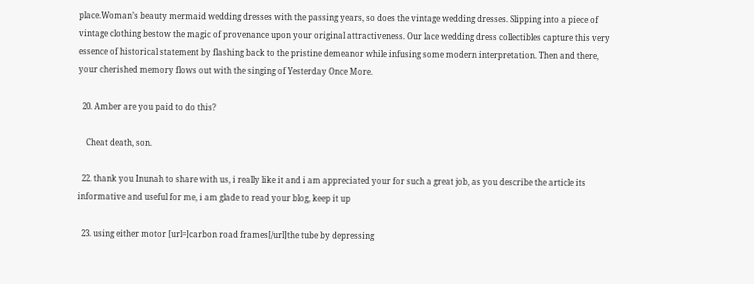place.Woman’s beauty mermaid wedding dresses with the passing years, so does the vintage wedding dresses. Slipping into a piece of vintage clothing bestow the magic of provenance upon your original attractiveness. Our lace wedding dress collectibles capture this very essence of historical statement by flashing back to the pristine demeanor while infusing some modern interpretation. Then and there, your cherished memory flows out with the singing of Yesterday Once More.

  20. Amber are you paid to do this?

    Cheat death, son.

  22. thank you Inunah to share with us, i really like it and i am appreciated your for such a great job, as you describe the article its informative and useful for me, i am glade to read your blog, keep it up

  23. using either motor [url=]carbon road frames[/url]the tube by depressing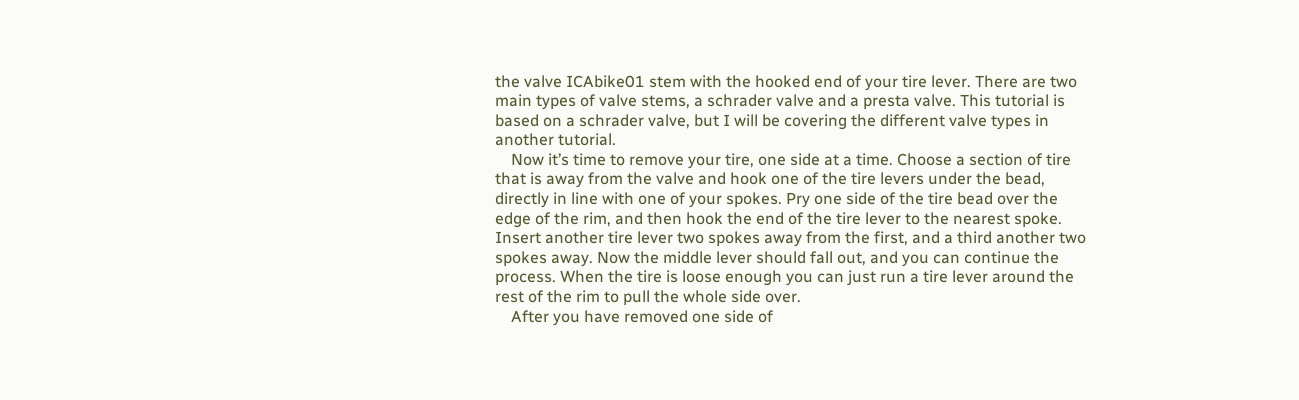the valve ICAbike01 stem with the hooked end of your tire lever. There are two main types of valve stems, a schrader valve and a presta valve. This tutorial is based on a schrader valve, but I will be covering the different valve types in another tutorial.
    Now it’s time to remove your tire, one side at a time. Choose a section of tire that is away from the valve and hook one of the tire levers under the bead, directly in line with one of your spokes. Pry one side of the tire bead over the edge of the rim, and then hook the end of the tire lever to the nearest spoke. Insert another tire lever two spokes away from the first, and a third another two spokes away. Now the middle lever should fall out, and you can continue the process. When the tire is loose enough you can just run a tire lever around the rest of the rim to pull the whole side over.
    After you have removed one side of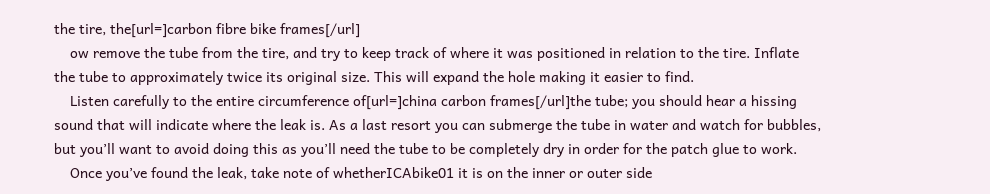the tire, the[url=]carbon fibre bike frames[/url]
    ow remove the tube from the tire, and try to keep track of where it was positioned in relation to the tire. Inflate the tube to approximately twice its original size. This will expand the hole making it easier to find.
    Listen carefully to the entire circumference of[url=]china carbon frames[/url]the tube; you should hear a hissing sound that will indicate where the leak is. As a last resort you can submerge the tube in water and watch for bubbles, but you’ll want to avoid doing this as you’ll need the tube to be completely dry in order for the patch glue to work.
    Once you’ve found the leak, take note of whetherICAbike01 it is on the inner or outer side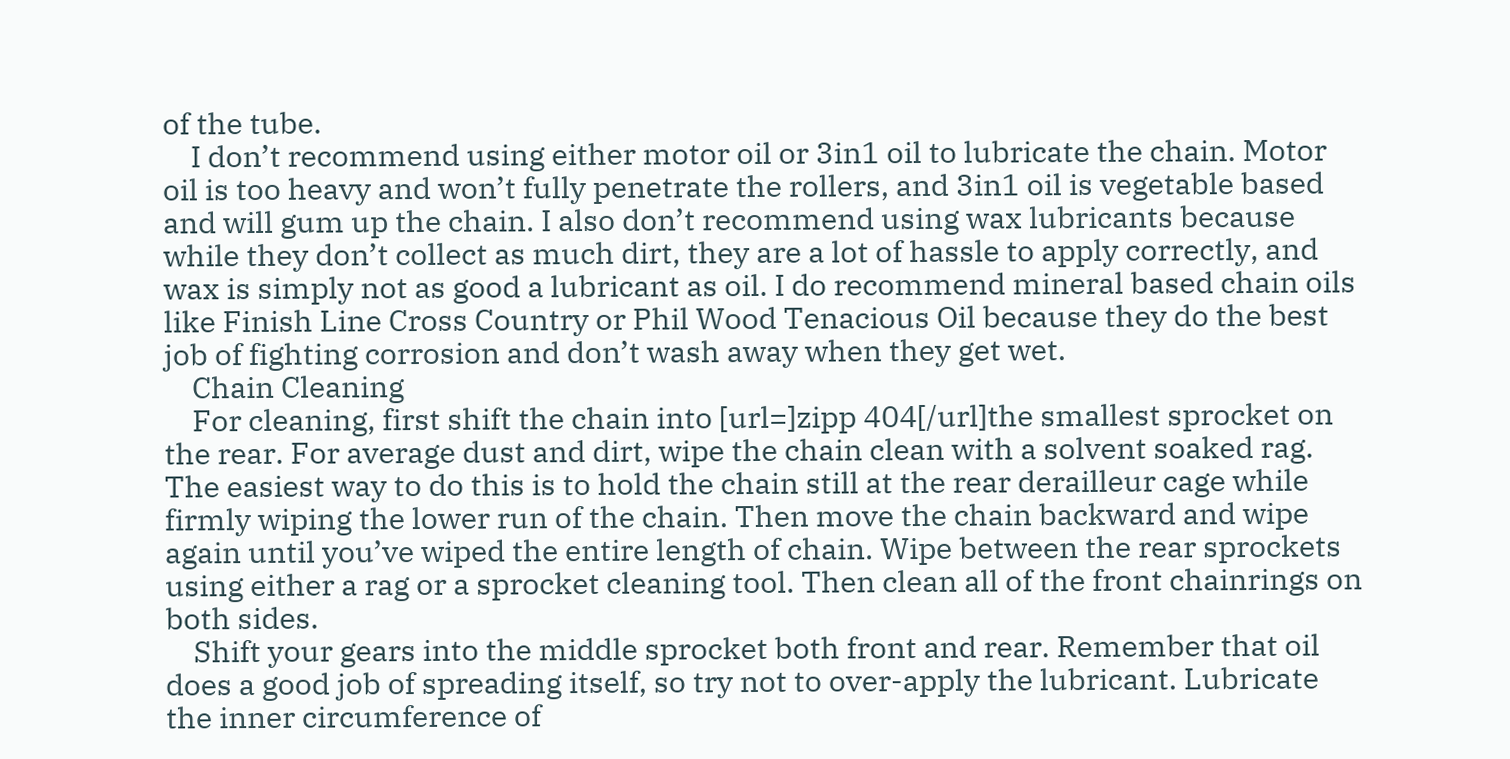of the tube.
    I don’t recommend using either motor oil or 3in1 oil to lubricate the chain. Motor oil is too heavy and won’t fully penetrate the rollers, and 3in1 oil is vegetable based and will gum up the chain. I also don’t recommend using wax lubricants because while they don’t collect as much dirt, they are a lot of hassle to apply correctly, and wax is simply not as good a lubricant as oil. I do recommend mineral based chain oils like Finish Line Cross Country or Phil Wood Tenacious Oil because they do the best job of fighting corrosion and don’t wash away when they get wet.
    Chain Cleaning
    For cleaning, first shift the chain into [url=]zipp 404[/url]the smallest sprocket on the rear. For average dust and dirt, wipe the chain clean with a solvent soaked rag. The easiest way to do this is to hold the chain still at the rear derailleur cage while firmly wiping the lower run of the chain. Then move the chain backward and wipe again until you’ve wiped the entire length of chain. Wipe between the rear sprockets using either a rag or a sprocket cleaning tool. Then clean all of the front chainrings on both sides.
    Shift your gears into the middle sprocket both front and rear. Remember that oil does a good job of spreading itself, so try not to over-apply the lubricant. Lubricate the inner circumference of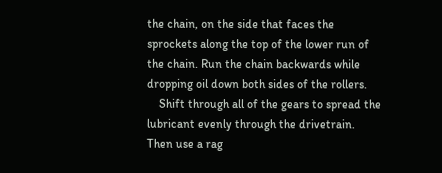the chain, on the side that faces the sprockets along the top of the lower run of the chain. Run the chain backwards while dropping oil down both sides of the rollers.
    Shift through all of the gears to spread the lubricant evenly through the drivetrain. Then use a rag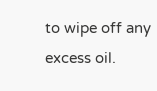to wipe off any excess oil.